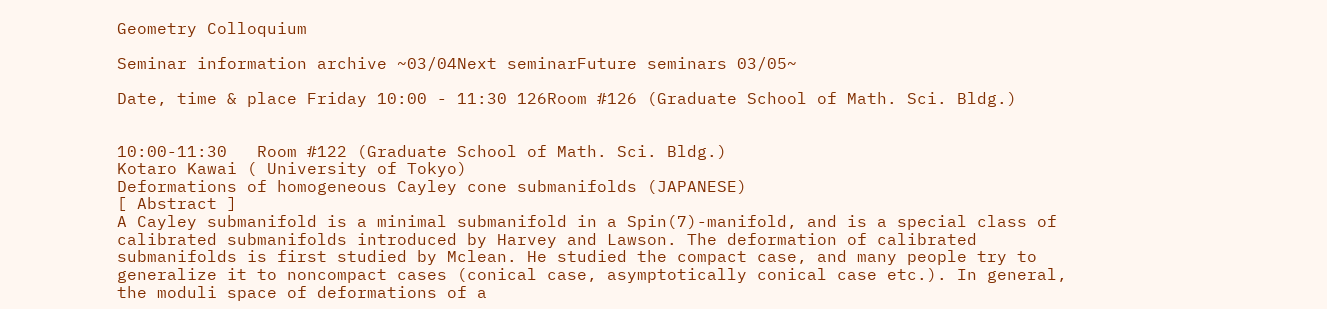Geometry Colloquium

Seminar information archive ~03/04Next seminarFuture seminars 03/05~

Date, time & place Friday 10:00 - 11:30 126Room #126 (Graduate School of Math. Sci. Bldg.)


10:00-11:30   Room #122 (Graduate School of Math. Sci. Bldg.)
Kotaro Kawai ( University of Tokyo)
Deformations of homogeneous Cayley cone submanifolds (JAPANESE)
[ Abstract ]
A Cayley submanifold is a minimal submanifold in a Spin(7)-manifold, and is a special class of calibrated submanifolds introduced by Harvey and Lawson. The deformation of calibrated submanifolds is first studied by Mclean. He studied the compact case, and many people try to generalize it to noncompact cases (conical case, asymptotically conical case etc.). In general, the moduli space of deformations of a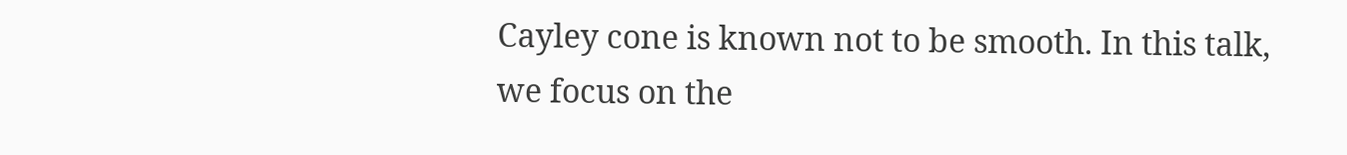Cayley cone is known not to be smooth. In this talk, we focus on the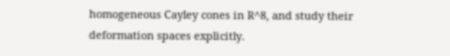homogeneous Cayley cones in R^8, and study their deformation spaces explicitly.